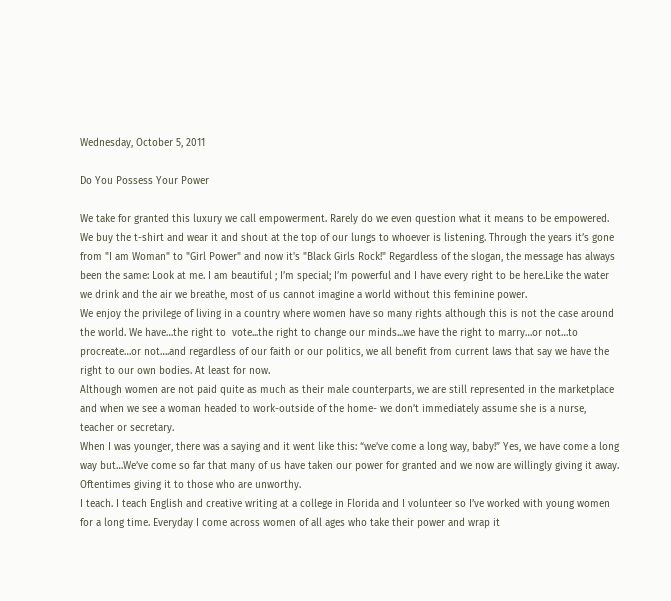Wednesday, October 5, 2011

Do You Possess Your Power

We take for granted this luxury we call empowerment. Rarely do we even question what it means to be empowered. We buy the t-shirt and wear it and shout at the top of our lungs to whoever is listening. Through the years it’s gone from "I am Woman" to "Girl Power" and now it's "Black Girls Rock!" Regardless of the slogan, the message has always been the same: Look at me. I am beautiful ; I’m special; I’m powerful and I have every right to be here.Like the water we drink and the air we breathe, most of us cannot imagine a world without this feminine power.
We enjoy the privilege of living in a country where women have so many rights although this is not the case around the world. We have…the right to  vote...the right to change our minds...we have the right to marry…or not…to procreate…or not….and regardless of our faith or our politics, we all benefit from current laws that say we have the right to our own bodies. At least for now.
Although women are not paid quite as much as their male counterparts, we are still represented in the marketplace and when we see a woman headed to work-outside of the home- we don’t immediately assume she is a nurse, teacher or secretary.
When I was younger, there was a saying and it went like this: “we’ve come a long way, baby!” Yes, we have come a long way but…We’ve come so far that many of us have taken our power for granted and we now are willingly giving it away. Oftentimes giving it to those who are unworthy.
I teach. I teach English and creative writing at a college in Florida and I volunteer so I’ve worked with young women for a long time. Everyday I come across women of all ages who take their power and wrap it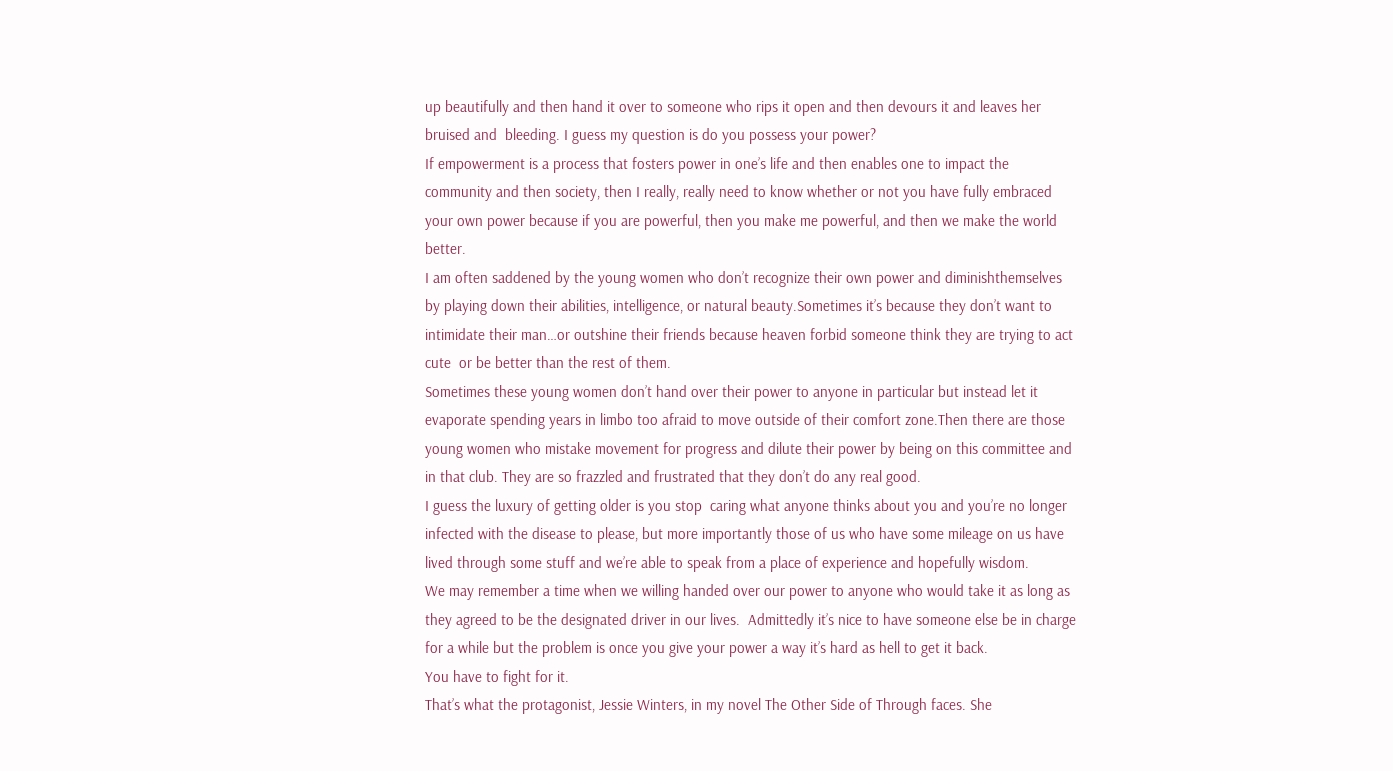up beautifully and then hand it over to someone who rips it open and then devours it and leaves her bruised and  bleeding. I guess my question is do you possess your power?
If empowerment is a process that fosters power in one’s life and then enables one to impact the community and then society, then I really, really need to know whether or not you have fully embraced your own power because if you are powerful, then you make me powerful, and then we make the world better.
I am often saddened by the young women who don’t recognize their own power and diminishthemselves by playing down their abilities, intelligence, or natural beauty.Sometimes it’s because they don’t want to intimidate their man…or outshine their friends because heaven forbid someone think they are trying to act cute  or be better than the rest of them.
Sometimes these young women don’t hand over their power to anyone in particular but instead let it evaporate spending years in limbo too afraid to move outside of their comfort zone.Then there are those young women who mistake movement for progress and dilute their power by being on this committee and in that club. They are so frazzled and frustrated that they don’t do any real good.
I guess the luxury of getting older is you stop  caring what anyone thinks about you and you’re no longer infected with the disease to please, but more importantly those of us who have some mileage on us have  lived through some stuff and we’re able to speak from a place of experience and hopefully wisdom.
We may remember a time when we willing handed over our power to anyone who would take it as long as they agreed to be the designated driver in our lives.  Admittedly it’s nice to have someone else be in charge for a while but the problem is once you give your power a way it’s hard as hell to get it back.
You have to fight for it.
That’s what the protagonist, Jessie Winters, in my novel The Other Side of Through faces. She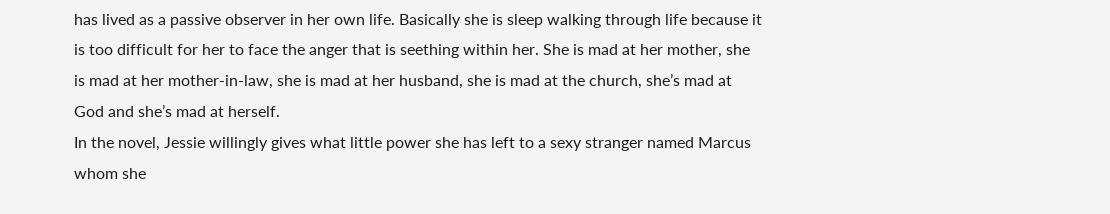has lived as a passive observer in her own life. Basically she is sleep walking through life because it is too difficult for her to face the anger that is seething within her. She is mad at her mother, she is mad at her mother-in-law, she is mad at her husband, she is mad at the church, she’s mad at God and she’s mad at herself.
In the novel, Jessie willingly gives what little power she has left to a sexy stranger named Marcus whom she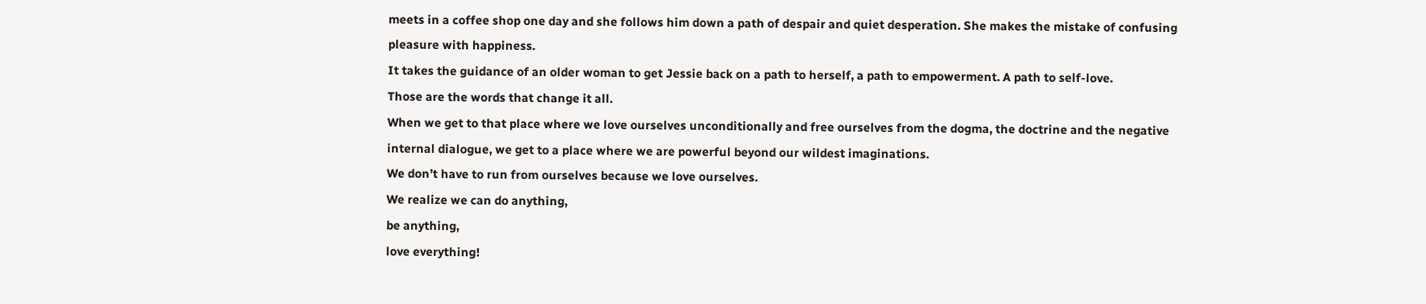meets in a coffee shop one day and she follows him down a path of despair and quiet desperation. She makes the mistake of confusing pleasure with happiness.
It takes the guidance of an older woman to get Jessie back on a path to herself, a path to empowerment. A path to self-love.
Those are the words that change it all.
When we get to that place where we love ourselves unconditionally and free ourselves from the dogma, the doctrine and the negative internal dialogue, we get to a place where we are powerful beyond our wildest imaginations.
We don’t have to run from ourselves because we love ourselves.
We realize we can do anything,
be anything,
love everything!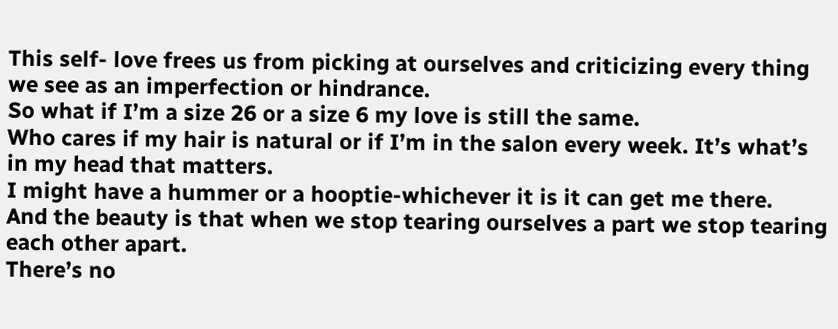This self- love frees us from picking at ourselves and criticizing every thing we see as an imperfection or hindrance.
So what if I’m a size 26 or a size 6 my love is still the same.
Who cares if my hair is natural or if I’m in the salon every week. It’s what’s in my head that matters.
I might have a hummer or a hooptie-whichever it is it can get me there.
And the beauty is that when we stop tearing ourselves a part we stop tearing each other apart.
There’s no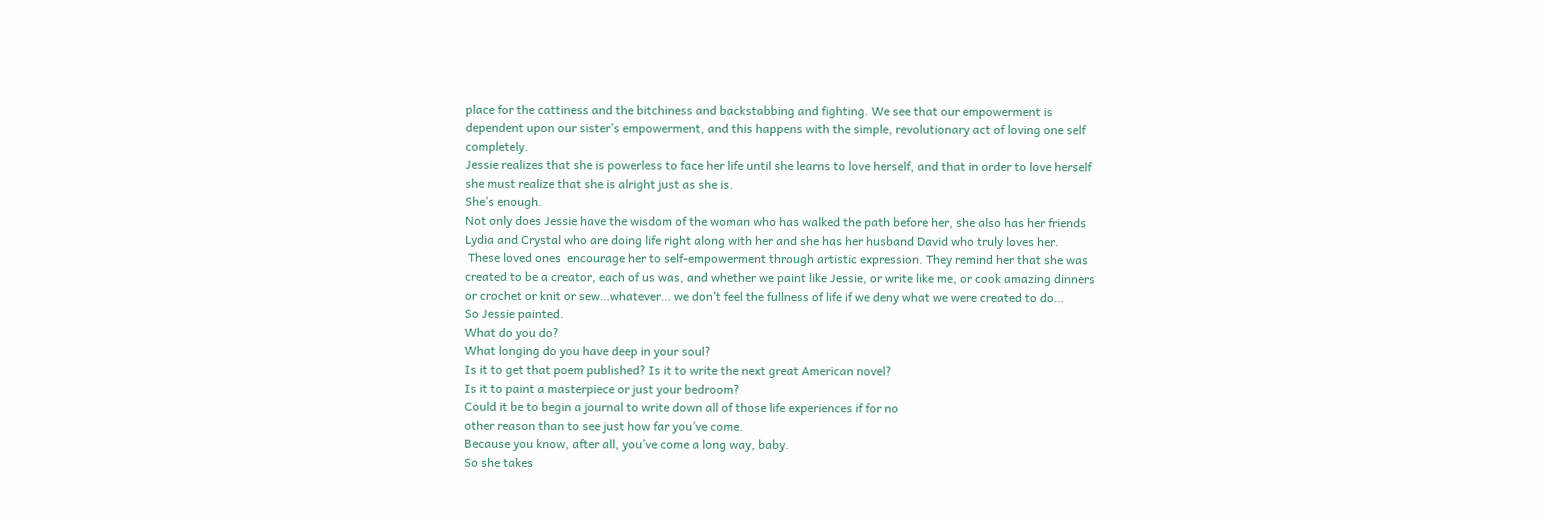place for the cattiness and the bitchiness and backstabbing and fighting. We see that our empowerment is dependent upon our sister’s empowerment, and this happens with the simple, revolutionary act of loving one self completely.
Jessie realizes that she is powerless to face her life until she learns to love herself, and that in order to love herself she must realize that she is alright just as she is.
She’s enough.
Not only does Jessie have the wisdom of the woman who has walked the path before her, she also has her friends Lydia and Crystal who are doing life right along with her and she has her husband David who truly loves her.
 These loved ones  encourage her to self-empowerment through artistic expression. They remind her that she was created to be a creator, each of us was, and whether we paint like Jessie, or write like me, or cook amazing dinners or crochet or knit or sew…whatever… we don’t feel the fullness of life if we deny what we were created to do…
So Jessie painted.
What do you do?
What longing do you have deep in your soul?
Is it to get that poem published? Is it to write the next great American novel?
Is it to paint a masterpiece or just your bedroom?
Could it be to begin a journal to write down all of those life experiences if for no
other reason than to see just how far you’ve come.
Because you know, after all, you’ve come a long way, baby.
So she takes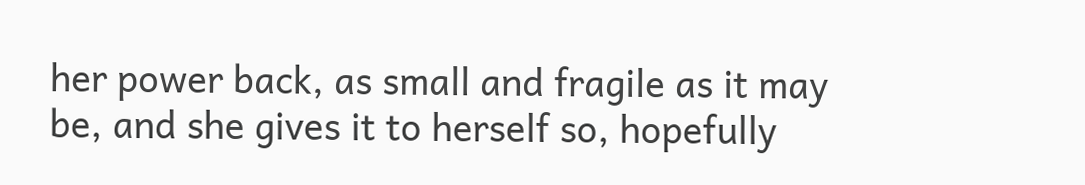her power back, as small and fragile as it may be, and she gives it to herself so, hopefully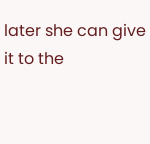later she can give it to the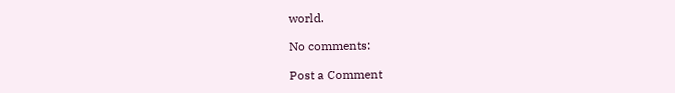world.

No comments:

Post a Comment